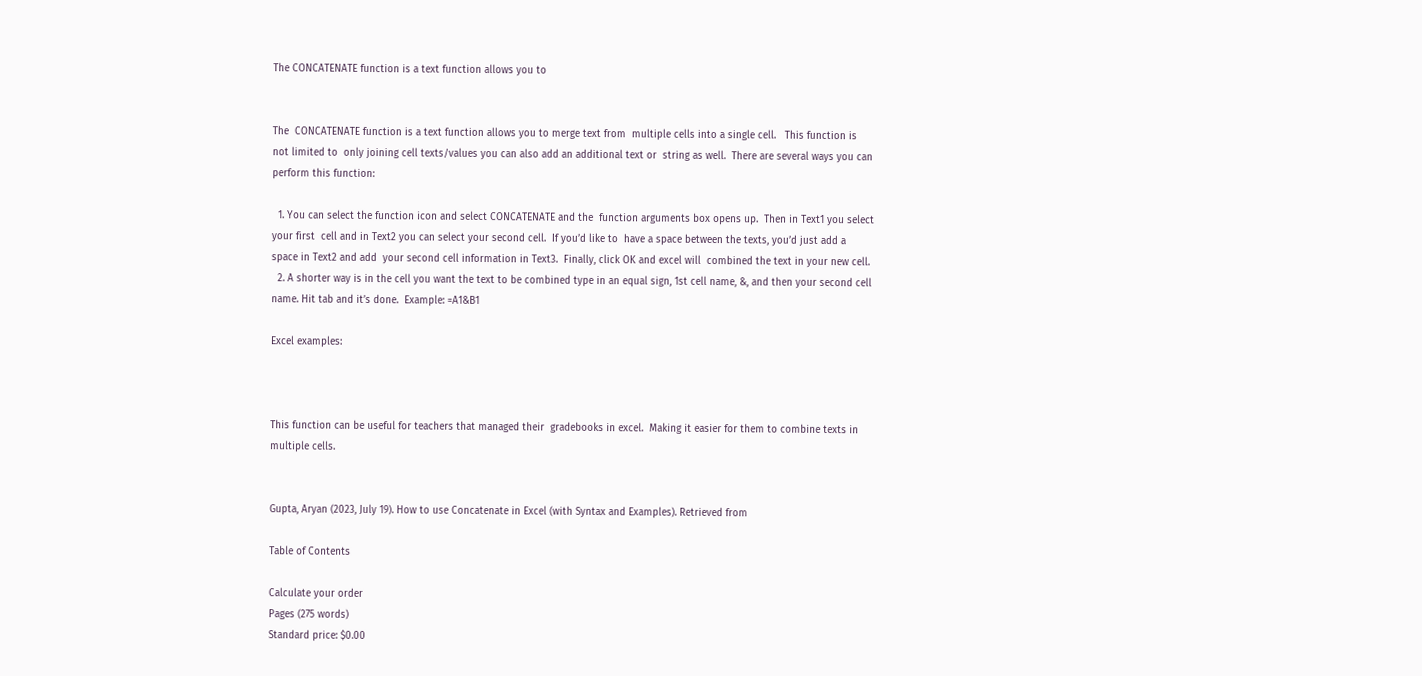The CONCATENATE function is a text function allows you to


The  CONCATENATE function is a text function allows you to merge text from  multiple cells into a single cell.   This function is not limited to  only joining cell texts/values you can also add an additional text or  string as well.  There are several ways you can perform this function:

  1. You can select the function icon and select CONCATENATE and the  function arguments box opens up.  Then in Text1 you select your first  cell and in Text2 you can select your second cell.  If you’d like to  have a space between the texts, you’d just add a space in Text2 and add  your second cell information in Text3.  Finally, click OK and excel will  combined the text in your new cell.
  2. A shorter way is in the cell you want the text to be combined type in an equal sign, 1st cell name, &, and then your second cell name. Hit tab and it’s done.  Example: =A1&B1

Excel examples:



This function can be useful for teachers that managed their  gradebooks in excel.  Making it easier for them to combine texts in  multiple cells.


Gupta, Aryan (2023, July 19). How to use Concatenate in Excel (with Syntax and Examples). Retrieved from

Table of Contents

Calculate your order
Pages (275 words)
Standard price: $0.00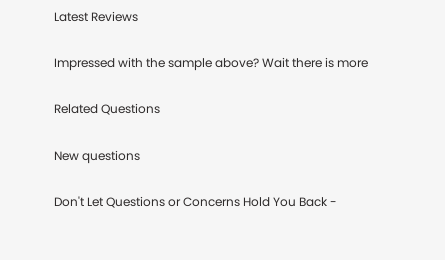Latest Reviews

Impressed with the sample above? Wait there is more

Related Questions

New questions

Don't Let Questions or Concerns Hold You Back -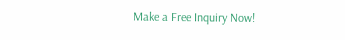Make a Free Inquiry Now!